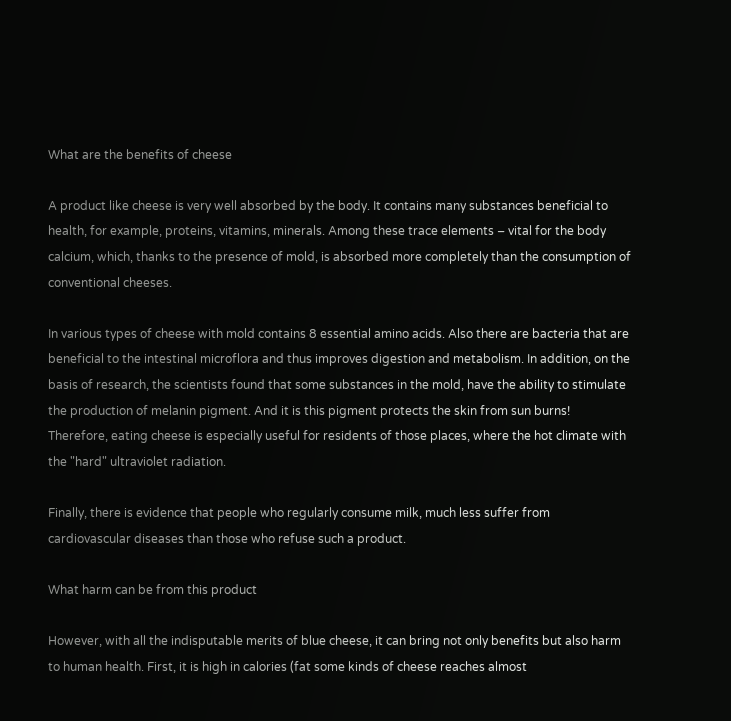What are the benefits of cheese

A product like cheese is very well absorbed by the body. It contains many substances beneficial to health, for example, proteins, vitamins, minerals. Among these trace elements – vital for the body calcium, which, thanks to the presence of mold, is absorbed more completely than the consumption of conventional cheeses.

In various types of cheese with mold contains 8 essential amino acids. Also there are bacteria that are beneficial to the intestinal microflora and thus improves digestion and metabolism. In addition, on the basis of research, the scientists found that some substances in the mold, have the ability to stimulate the production of melanin pigment. And it is this pigment protects the skin from sun burns! Therefore, eating cheese is especially useful for residents of those places, where the hot climate with the "hard" ultraviolet radiation.

Finally, there is evidence that people who regularly consume milk, much less suffer from cardiovascular diseases than those who refuse such a product.

What harm can be from this product

However, with all the indisputable merits of blue cheese, it can bring not only benefits but also harm to human health. First, it is high in calories (fat some kinds of cheese reaches almost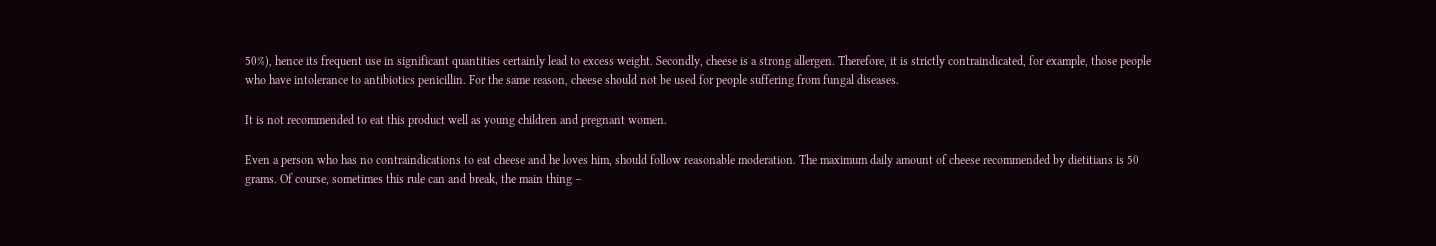50%), hence its frequent use in significant quantities certainly lead to excess weight. Secondly, cheese is a strong allergen. Therefore, it is strictly contraindicated, for example, those people who have intolerance to antibiotics penicillin. For the same reason, cheese should not be used for people suffering from fungal diseases.

It is not recommended to eat this product well as young children and pregnant women.

Even a person who has no contraindications to eat cheese and he loves him, should follow reasonable moderation. The maximum daily amount of cheese recommended by dietitians is 50 grams. Of course, sometimes this rule can and break, the main thing –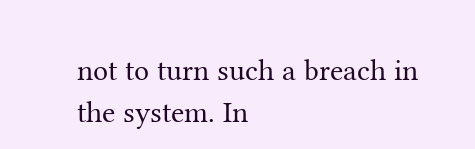not to turn such a breach in the system. In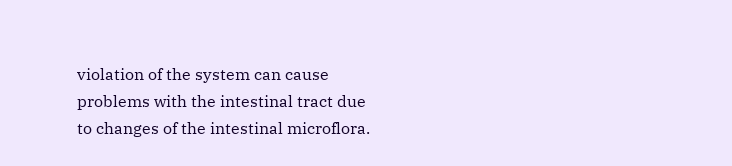violation of the system can cause problems with the intestinal tract due to changes of the intestinal microflora.